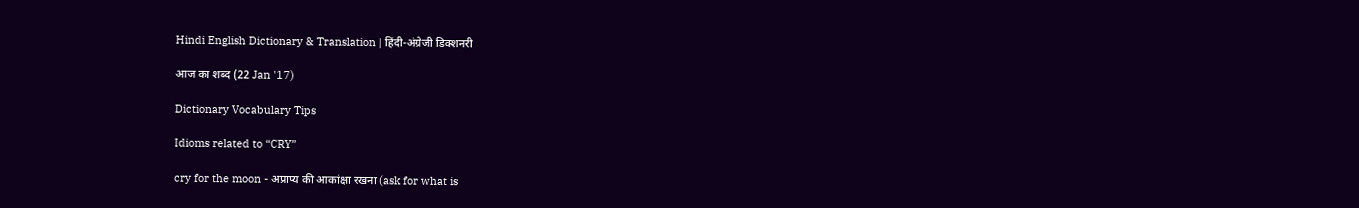Hindi English Dictionary & Translation | हिंदी-अंग्रेजी डिक्शनरी

आज का शब्द (22 Jan '17)

Dictionary Vocabulary Tips

Idioms related to “CRY”

cry for the moon - अप्राप्य की आकांक्षा रखना (ask for what is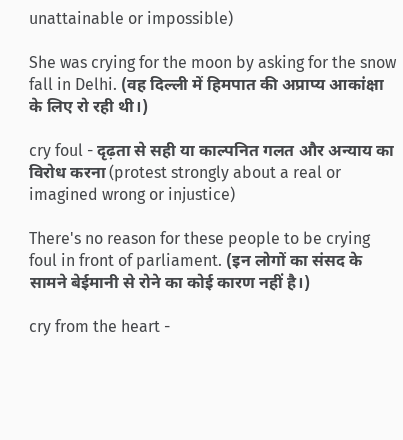unattainable or impossible)

She was crying for the moon by asking for the snow fall in Delhi. (वह दिल्ली में हिमपात की अप्राप्य आकांक्षा के लिए रो रही थी।)

cry foul - दृढ़ता से सही या काल्पनित गलत और अन्याय का विरोध करना (protest strongly about a real or imagined wrong or injustice)

There's no reason for these people to be crying foul in front of parliament. (इन लोगों का संसद के सामने बेईमानी से रोने का कोई कारण नहीं है।)

cry from the heart -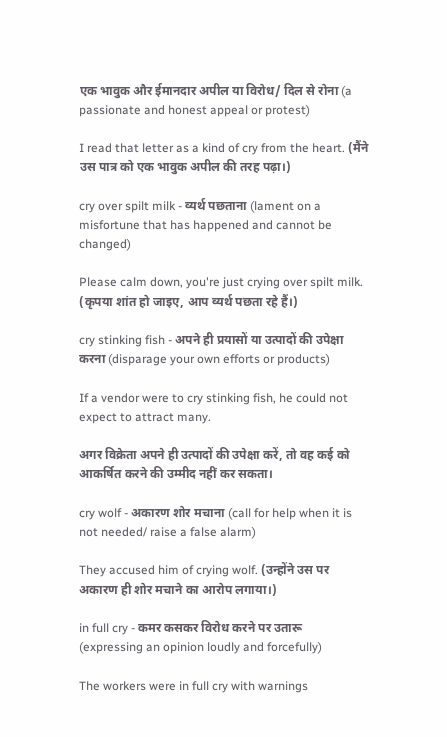एक भावुक और ईमानदार अपील या विरोध/ दिल से रोना (a passionate and honest appeal or protest)

I read that letter as a kind of cry from the heart. (मैंने उस पात्र को एक भावुक अपील की तरह पढ़ा।)

cry over spilt milk - व्यर्थ पछताना (lament on a misfortune that has happened and cannot be changed)

Please calm down, you're just crying over spilt milk. (कृपया शांत हो जाइए, आप व्यर्थ पछता रहे हैं।)

cry stinking fish - अपने ही प्रयासों या उत्पादों की उपेक्षा करना (disparage your own efforts or products)

If a vendor were to cry stinking fish, he could not expect to attract many.

अगर विक्रेता अपने ही उत्पादों की उपेक्षा करें, तो वह कई को आकर्षित करने की उम्मीद नहीं कर सकता।

cry wolf - अकारण शोर मचाना (call for help when it is not needed/ raise a false alarm)

They accused him of crying wolf. (उन्होंने उस पर अकारण ही शोर मचाने का आरोप लगाया।)

in full cry - कमर कसकर विरोध करने पर उतारू (expressing an opinion loudly and forcefully)

The workers were in full cry with warnings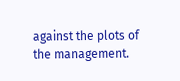against the plots of the management.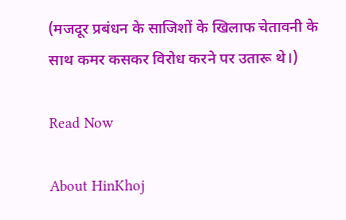(मजदूर प्रबंधन के साजिशों के खिलाफ चेतावनी के साथ कमर कसकर विरोध करने पर उतारू थे।)

Read Now

About HinKhoj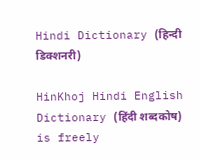Hindi Dictionary (हिन्दी डिक्शनरी)

HinKhoj Hindi English Dictionary (हिंदी शब्दकोष) is freely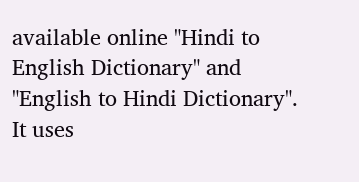available online "Hindi to English Dictionary" and "English to Hindi Dictionary". It uses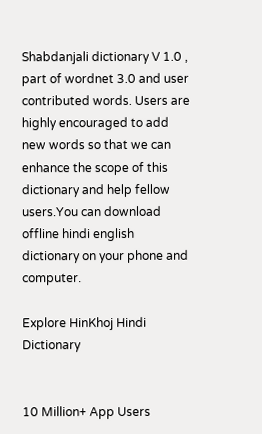Shabdanjali dictionary V 1.0 , part of wordnet 3.0 and user contributed words. Users are highly encouraged to add new words so that we can enhance the scope of this dictionary and help fellow users.You can download offline hindi english dictionary on your phone and computer.

Explore HinKhoj Hindi Dictionary


10 Million+ App Users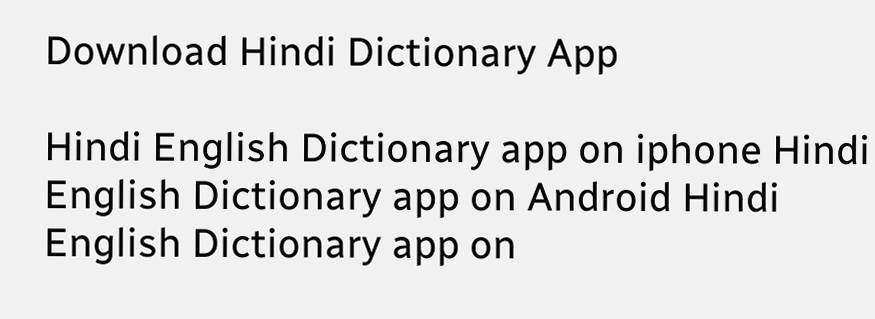Download Hindi Dictionary App

Hindi English Dictionary app on iphone Hindi English Dictionary app on Android Hindi English Dictionary app on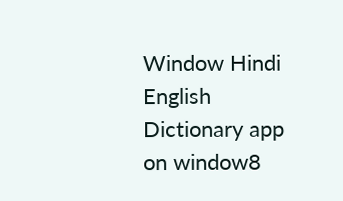Window Hindi English Dictionary app on window8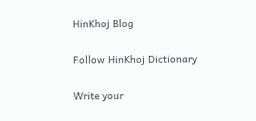HinKhoj Blog

Follow HinKhoj Dictionary

Write your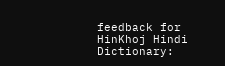feedback for HinKhoj Hindi Dictionary: